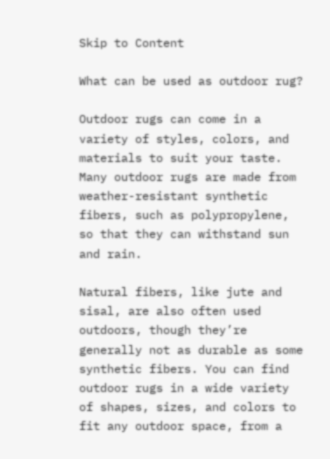Skip to Content

What can be used as outdoor rug?

Outdoor rugs can come in a variety of styles, colors, and materials to suit your taste. Many outdoor rugs are made from weather-resistant synthetic fibers, such as polypropylene, so that they can withstand sun and rain.

Natural fibers, like jute and sisal, are also often used outdoors, though they’re generally not as durable as some synthetic fibers. You can find outdoor rugs in a wide variety of shapes, sizes, and colors to fit any outdoor space, from a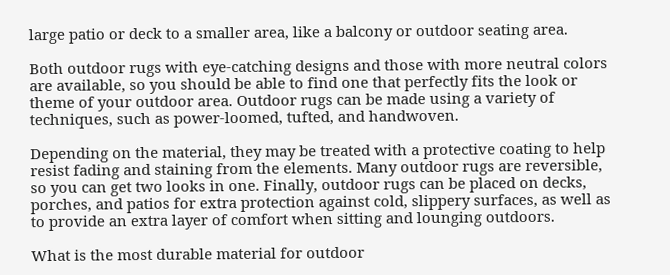large patio or deck to a smaller area, like a balcony or outdoor seating area.

Both outdoor rugs with eye-catching designs and those with more neutral colors are available, so you should be able to find one that perfectly fits the look or theme of your outdoor area. Outdoor rugs can be made using a variety of techniques, such as power-loomed, tufted, and handwoven.

Depending on the material, they may be treated with a protective coating to help resist fading and staining from the elements. Many outdoor rugs are reversible, so you can get two looks in one. Finally, outdoor rugs can be placed on decks, porches, and patios for extra protection against cold, slippery surfaces, as well as to provide an extra layer of comfort when sitting and lounging outdoors.

What is the most durable material for outdoor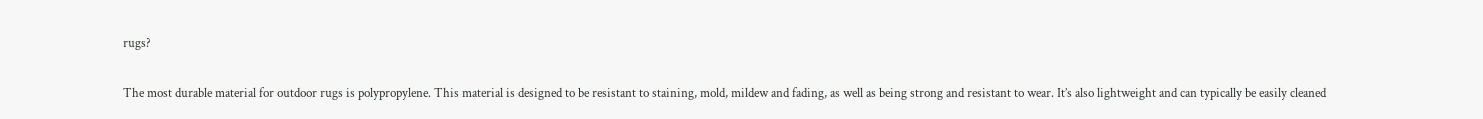rugs?

The most durable material for outdoor rugs is polypropylene. This material is designed to be resistant to staining, mold, mildew and fading, as well as being strong and resistant to wear. It’s also lightweight and can typically be easily cleaned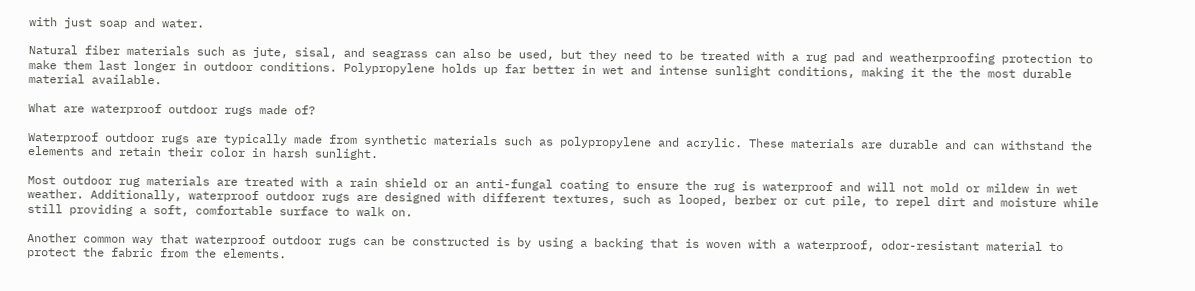with just soap and water.

Natural fiber materials such as jute, sisal, and seagrass can also be used, but they need to be treated with a rug pad and weatherproofing protection to make them last longer in outdoor conditions. Polypropylene holds up far better in wet and intense sunlight conditions, making it the the most durable material available.

What are waterproof outdoor rugs made of?

Waterproof outdoor rugs are typically made from synthetic materials such as polypropylene and acrylic. These materials are durable and can withstand the elements and retain their color in harsh sunlight.

Most outdoor rug materials are treated with a rain shield or an anti-fungal coating to ensure the rug is waterproof and will not mold or mildew in wet weather. Additionally, waterproof outdoor rugs are designed with different textures, such as looped, berber or cut pile, to repel dirt and moisture while still providing a soft, comfortable surface to walk on.

Another common way that waterproof outdoor rugs can be constructed is by using a backing that is woven with a waterproof, odor-resistant material to protect the fabric from the elements.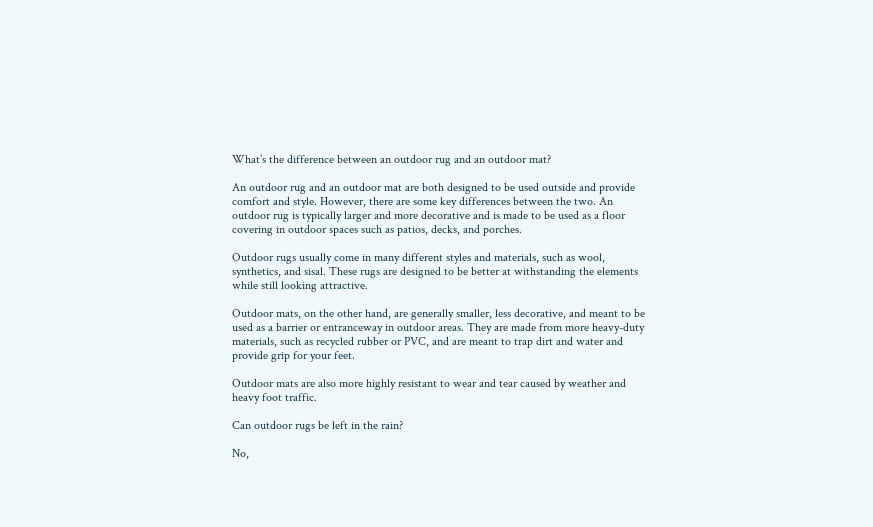What’s the difference between an outdoor rug and an outdoor mat?

An outdoor rug and an outdoor mat are both designed to be used outside and provide comfort and style. However, there are some key differences between the two. An outdoor rug is typically larger and more decorative and is made to be used as a floor covering in outdoor spaces such as patios, decks, and porches.

Outdoor rugs usually come in many different styles and materials, such as wool, synthetics, and sisal. These rugs are designed to be better at withstanding the elements while still looking attractive.

Outdoor mats, on the other hand, are generally smaller, less decorative, and meant to be used as a barrier or entranceway in outdoor areas. They are made from more heavy-duty materials, such as recycled rubber or PVC, and are meant to trap dirt and water and provide grip for your feet.

Outdoor mats are also more highly resistant to wear and tear caused by weather and heavy foot traffic.

Can outdoor rugs be left in the rain?

No,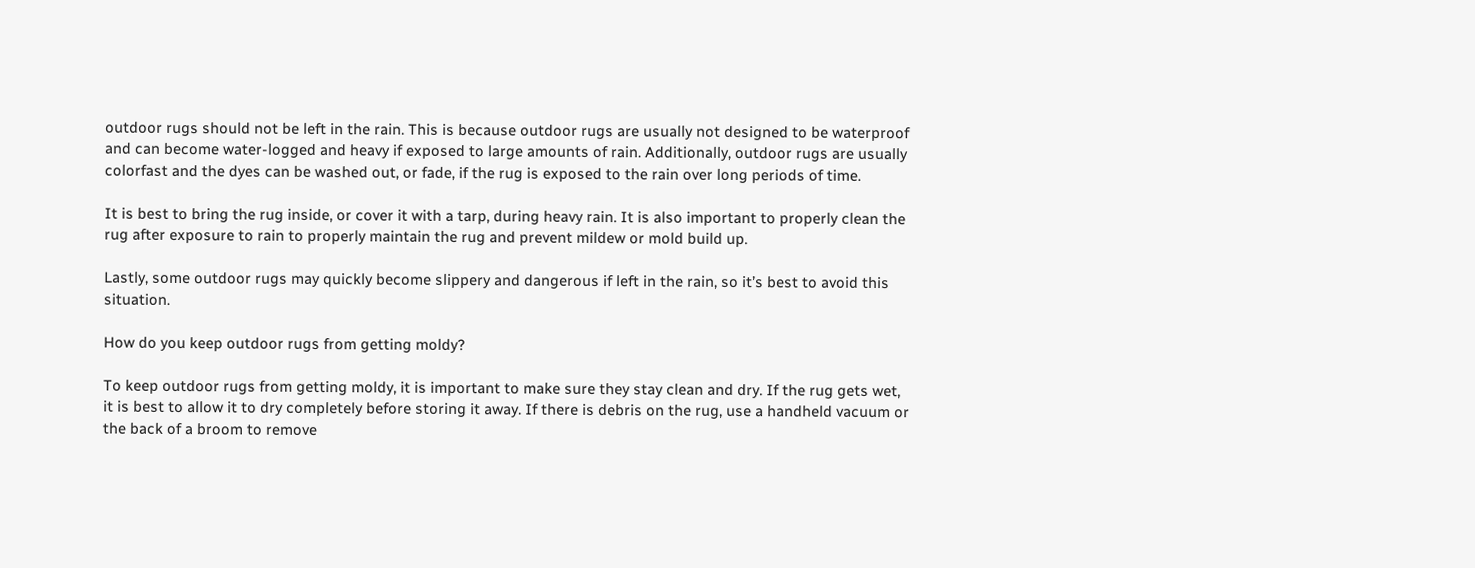outdoor rugs should not be left in the rain. This is because outdoor rugs are usually not designed to be waterproof and can become water-logged and heavy if exposed to large amounts of rain. Additionally, outdoor rugs are usually colorfast and the dyes can be washed out, or fade, if the rug is exposed to the rain over long periods of time.

It is best to bring the rug inside, or cover it with a tarp, during heavy rain. It is also important to properly clean the rug after exposure to rain to properly maintain the rug and prevent mildew or mold build up.

Lastly, some outdoor rugs may quickly become slippery and dangerous if left in the rain, so it’s best to avoid this situation.

How do you keep outdoor rugs from getting moldy?

To keep outdoor rugs from getting moldy, it is important to make sure they stay clean and dry. If the rug gets wet, it is best to allow it to dry completely before storing it away. If there is debris on the rug, use a handheld vacuum or the back of a broom to remove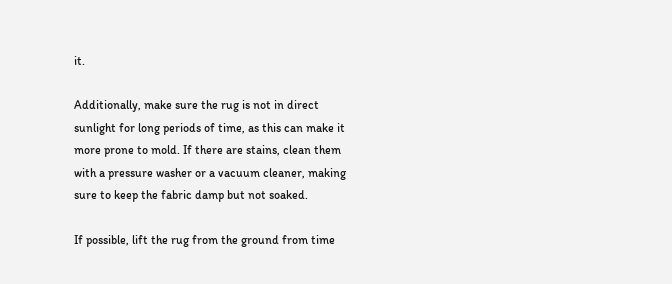it.

Additionally, make sure the rug is not in direct sunlight for long periods of time, as this can make it more prone to mold. If there are stains, clean them with a pressure washer or a vacuum cleaner, making sure to keep the fabric damp but not soaked.

If possible, lift the rug from the ground from time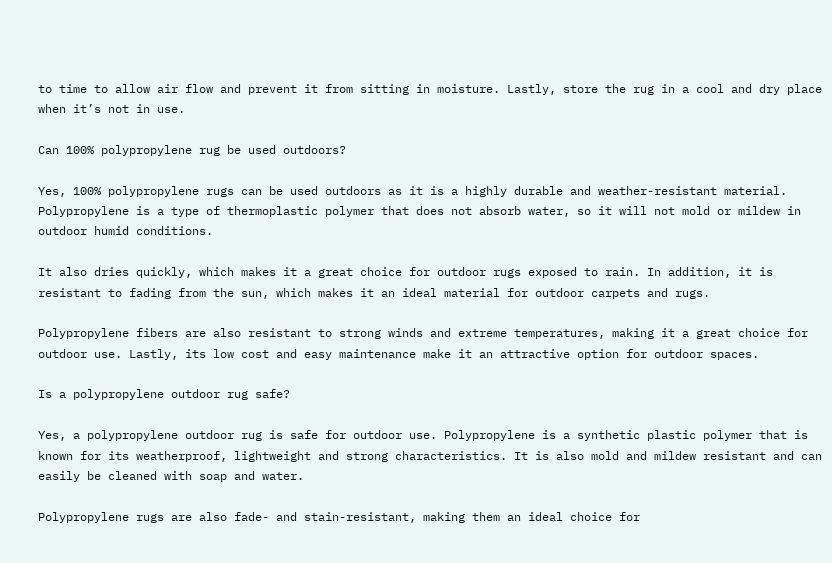to time to allow air flow and prevent it from sitting in moisture. Lastly, store the rug in a cool and dry place when it’s not in use.

Can 100% polypropylene rug be used outdoors?

Yes, 100% polypropylene rugs can be used outdoors as it is a highly durable and weather-resistant material. Polypropylene is a type of thermoplastic polymer that does not absorb water, so it will not mold or mildew in outdoor humid conditions.

It also dries quickly, which makes it a great choice for outdoor rugs exposed to rain. In addition, it is resistant to fading from the sun, which makes it an ideal material for outdoor carpets and rugs.

Polypropylene fibers are also resistant to strong winds and extreme temperatures, making it a great choice for outdoor use. Lastly, its low cost and easy maintenance make it an attractive option for outdoor spaces.

Is a polypropylene outdoor rug safe?

Yes, a polypropylene outdoor rug is safe for outdoor use. Polypropylene is a synthetic plastic polymer that is known for its weatherproof, lightweight and strong characteristics. It is also mold and mildew resistant and can easily be cleaned with soap and water.

Polypropylene rugs are also fade- and stain-resistant, making them an ideal choice for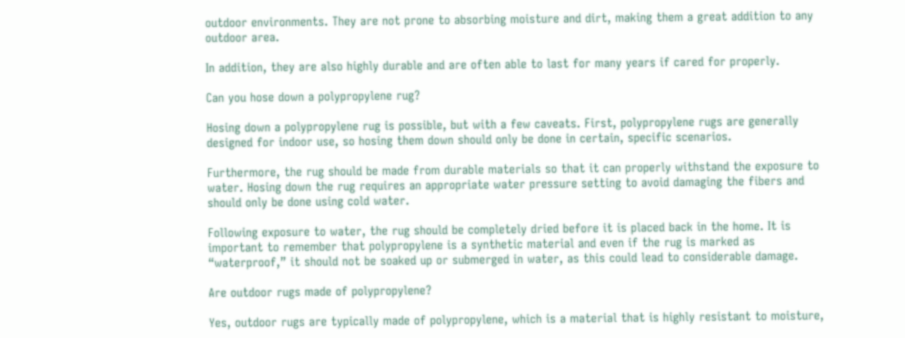outdoor environments. They are not prone to absorbing moisture and dirt, making them a great addition to any outdoor area.

In addition, they are also highly durable and are often able to last for many years if cared for properly.

Can you hose down a polypropylene rug?

Hosing down a polypropylene rug is possible, but with a few caveats. First, polypropylene rugs are generally designed for indoor use, so hosing them down should only be done in certain, specific scenarios.

Furthermore, the rug should be made from durable materials so that it can properly withstand the exposure to water. Hosing down the rug requires an appropriate water pressure setting to avoid damaging the fibers and should only be done using cold water.

Following exposure to water, the rug should be completely dried before it is placed back in the home. It is important to remember that polypropylene is a synthetic material and even if the rug is marked as “waterproof,” it should not be soaked up or submerged in water, as this could lead to considerable damage.

Are outdoor rugs made of polypropylene?

Yes, outdoor rugs are typically made of polypropylene, which is a material that is highly resistant to moisture,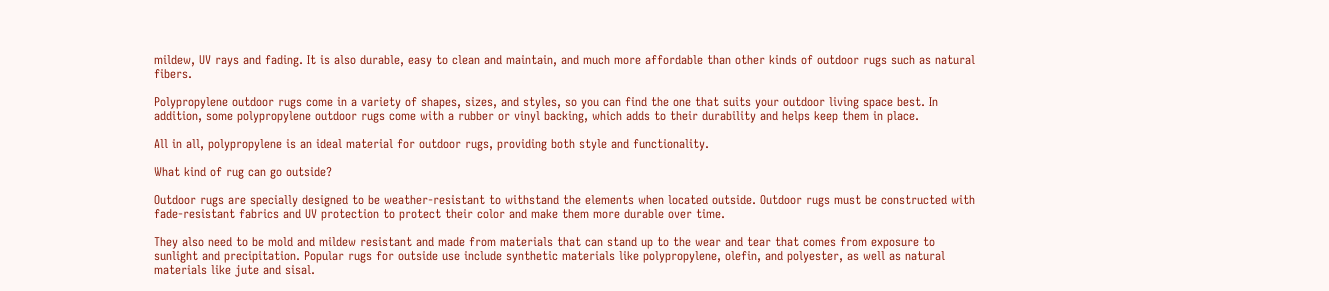mildew, UV rays and fading. It is also durable, easy to clean and maintain, and much more affordable than other kinds of outdoor rugs such as natural fibers.

Polypropylene outdoor rugs come in a variety of shapes, sizes, and styles, so you can find the one that suits your outdoor living space best. In addition, some polypropylene outdoor rugs come with a rubber or vinyl backing, which adds to their durability and helps keep them in place.

All in all, polypropylene is an ideal material for outdoor rugs, providing both style and functionality.

What kind of rug can go outside?

Outdoor rugs are specially designed to be weather-resistant to withstand the elements when located outside. Outdoor rugs must be constructed with fade-resistant fabrics and UV protection to protect their color and make them more durable over time.

They also need to be mold and mildew resistant and made from materials that can stand up to the wear and tear that comes from exposure to sunlight and precipitation. Popular rugs for outside use include synthetic materials like polypropylene, olefin, and polyester, as well as natural materials like jute and sisal.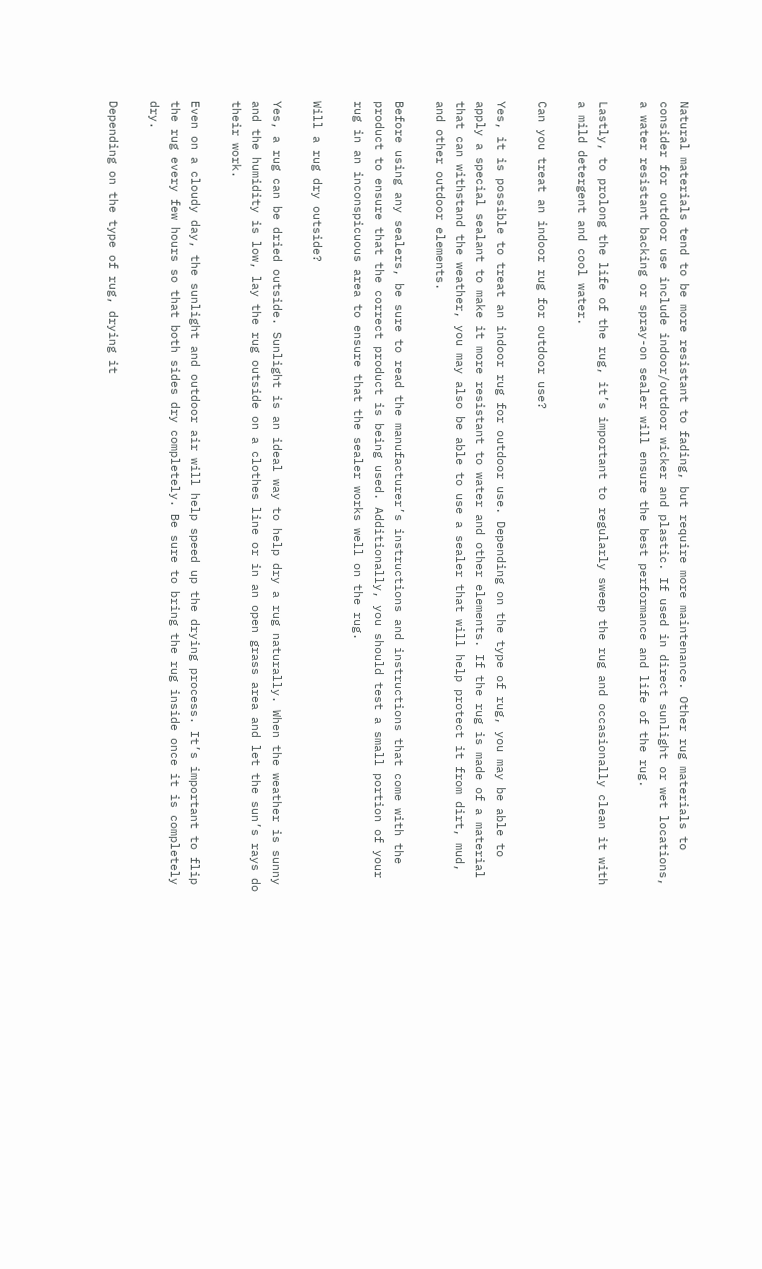Natural materials tend to be more resistant to fading, but require more maintenance. Other rug materials to consider for outdoor use include indoor/outdoor wicker and plastic. If used in direct sunlight or wet locations, a water resistant backing or spray-on sealer will ensure the best performance and life of the rug.

Lastly, to prolong the life of the rug, it’s important to regularly sweep the rug and occasionally clean it with a mild detergent and cool water.

Can you treat an indoor rug for outdoor use?

Yes, it is possible to treat an indoor rug for outdoor use. Depending on the type of rug, you may be able to apply a special sealant to make it more resistant to water and other elements. If the rug is made of a material that can withstand the weather, you may also be able to use a sealer that will help protect it from dirt, mud, and other outdoor elements.

Before using any sealers, be sure to read the manufacturer’s instructions and instructions that come with the product to ensure that the correct product is being used. Additionally, you should test a small portion of your rug in an inconspicuous area to ensure that the sealer works well on the rug.

Will a rug dry outside?

Yes, a rug can be dried outside. Sunlight is an ideal way to help dry a rug naturally. When the weather is sunny and the humidity is low, lay the rug outside on a clothes line or in an open grass area and let the sun’s rays do their work.

Even on a cloudy day, the sunlight and outdoor air will help speed up the drying process. It’s important to flip the rug every few hours so that both sides dry completely. Be sure to bring the rug inside once it is completely dry.

Depending on the type of rug, drying it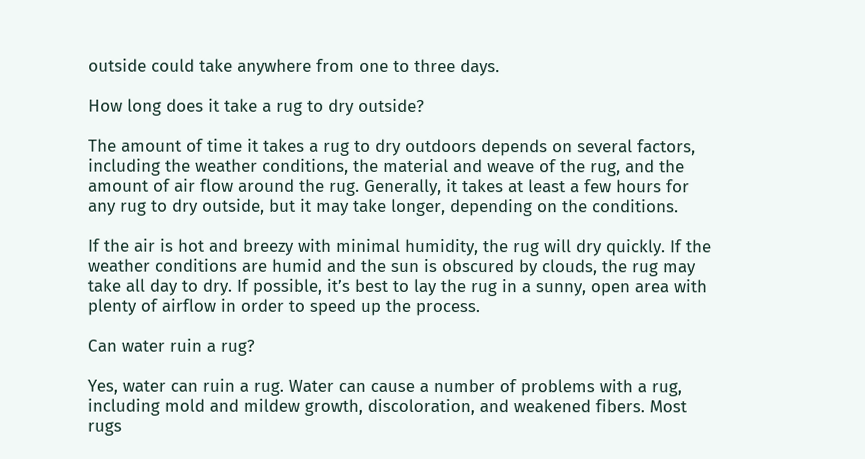outside could take anywhere from one to three days.

How long does it take a rug to dry outside?

The amount of time it takes a rug to dry outdoors depends on several factors, including the weather conditions, the material and weave of the rug, and the amount of air flow around the rug. Generally, it takes at least a few hours for any rug to dry outside, but it may take longer, depending on the conditions.

If the air is hot and breezy with minimal humidity, the rug will dry quickly. If the weather conditions are humid and the sun is obscured by clouds, the rug may take all day to dry. If possible, it’s best to lay the rug in a sunny, open area with plenty of airflow in order to speed up the process.

Can water ruin a rug?

Yes, water can ruin a rug. Water can cause a number of problems with a rug, including mold and mildew growth, discoloration, and weakened fibers. Most rugs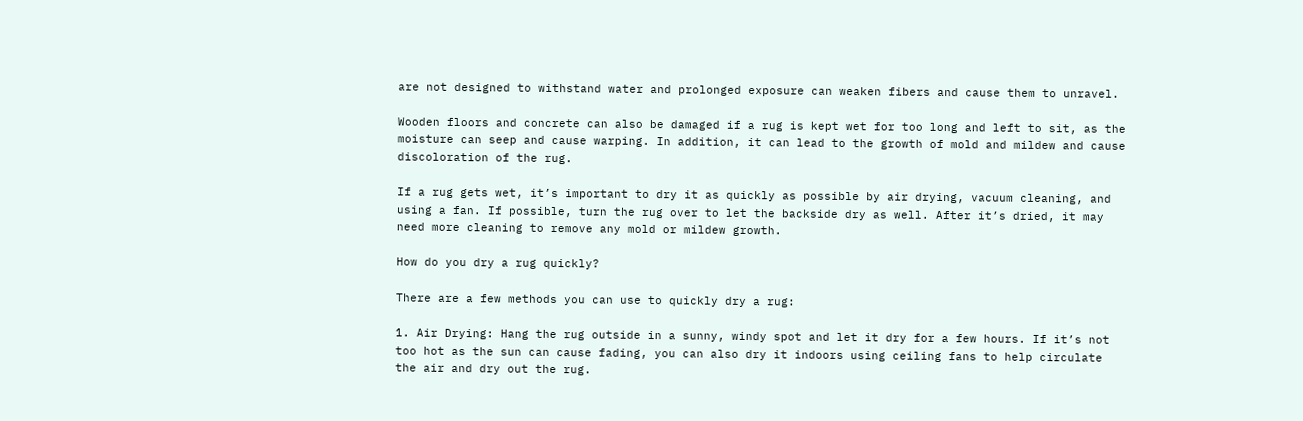are not designed to withstand water and prolonged exposure can weaken fibers and cause them to unravel.

Wooden floors and concrete can also be damaged if a rug is kept wet for too long and left to sit, as the moisture can seep and cause warping. In addition, it can lead to the growth of mold and mildew and cause discoloration of the rug.

If a rug gets wet, it’s important to dry it as quickly as possible by air drying, vacuum cleaning, and using a fan. If possible, turn the rug over to let the backside dry as well. After it’s dried, it may need more cleaning to remove any mold or mildew growth.

How do you dry a rug quickly?

There are a few methods you can use to quickly dry a rug:

1. Air Drying: Hang the rug outside in a sunny, windy spot and let it dry for a few hours. If it’s not too hot as the sun can cause fading, you can also dry it indoors using ceiling fans to help circulate the air and dry out the rug.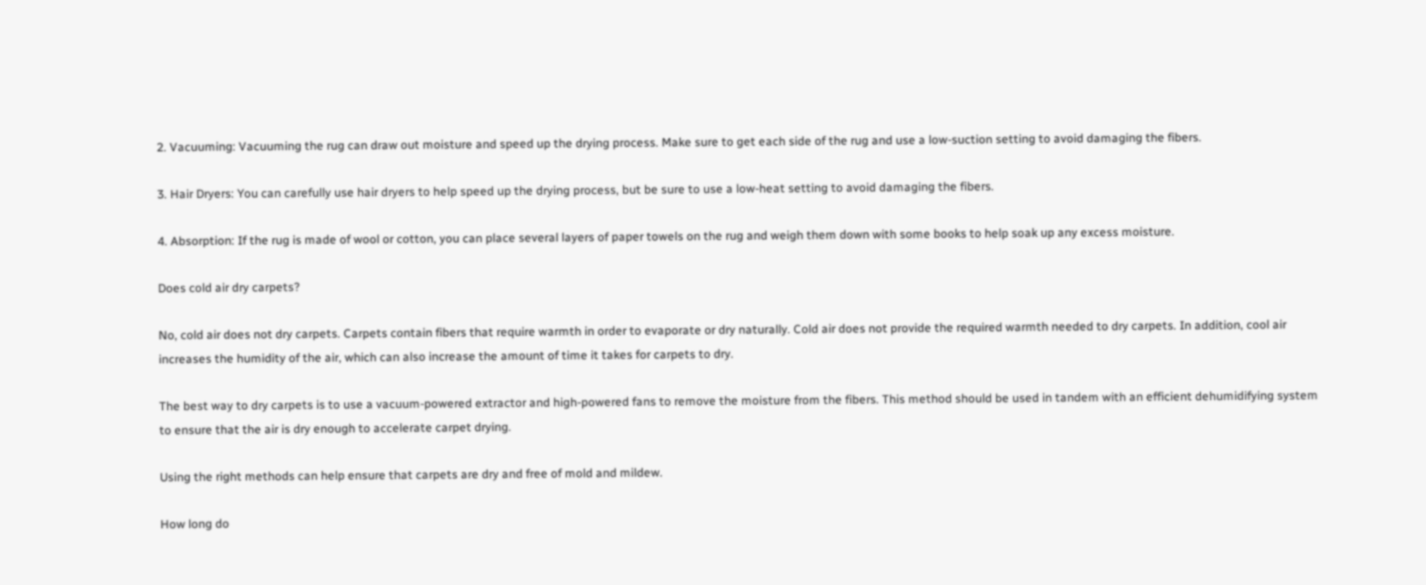2. Vacuuming: Vacuuming the rug can draw out moisture and speed up the drying process. Make sure to get each side of the rug and use a low-suction setting to avoid damaging the fibers.

3. Hair Dryers: You can carefully use hair dryers to help speed up the drying process, but be sure to use a low-heat setting to avoid damaging the fibers.

4. Absorption: If the rug is made of wool or cotton, you can place several layers of paper towels on the rug and weigh them down with some books to help soak up any excess moisture.

Does cold air dry carpets?

No, cold air does not dry carpets. Carpets contain fibers that require warmth in order to evaporate or dry naturally. Cold air does not provide the required warmth needed to dry carpets. In addition, cool air increases the humidity of the air, which can also increase the amount of time it takes for carpets to dry.

The best way to dry carpets is to use a vacuum-powered extractor and high-powered fans to remove the moisture from the fibers. This method should be used in tandem with an efficient dehumidifying system to ensure that the air is dry enough to accelerate carpet drying.

Using the right methods can help ensure that carpets are dry and free of mold and mildew.

How long do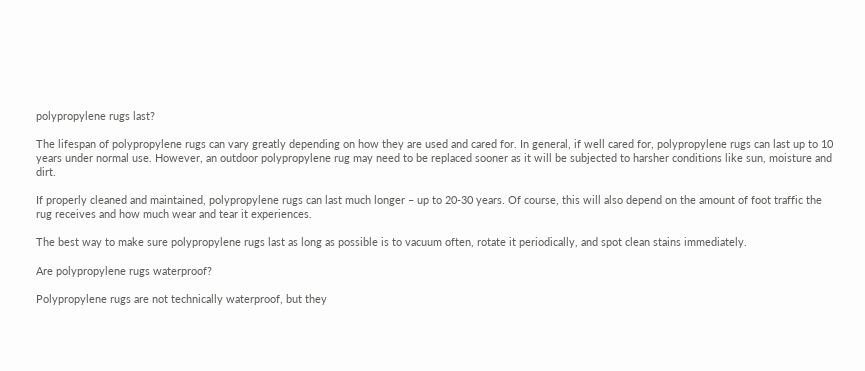polypropylene rugs last?

The lifespan of polypropylene rugs can vary greatly depending on how they are used and cared for. In general, if well cared for, polypropylene rugs can last up to 10 years under normal use. However, an outdoor polypropylene rug may need to be replaced sooner as it will be subjected to harsher conditions like sun, moisture and dirt.

If properly cleaned and maintained, polypropylene rugs can last much longer – up to 20-30 years. Of course, this will also depend on the amount of foot traffic the rug receives and how much wear and tear it experiences.

The best way to make sure polypropylene rugs last as long as possible is to vacuum often, rotate it periodically, and spot clean stains immediately.

Are polypropylene rugs waterproof?

Polypropylene rugs are not technically waterproof, but they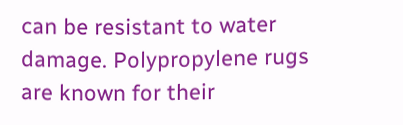can be resistant to water damage. Polypropylene rugs are known for their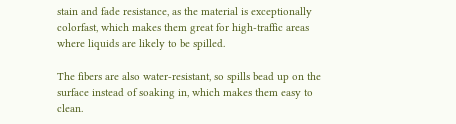stain and fade resistance, as the material is exceptionally colorfast, which makes them great for high-traffic areas where liquids are likely to be spilled.

The fibers are also water-resistant, so spills bead up on the surface instead of soaking in, which makes them easy to clean.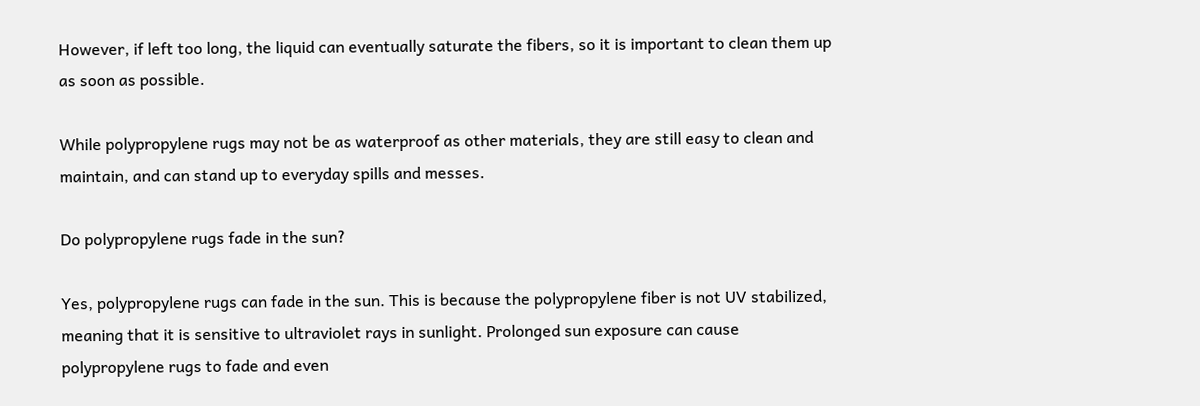However, if left too long, the liquid can eventually saturate the fibers, so it is important to clean them up as soon as possible.

While polypropylene rugs may not be as waterproof as other materials, they are still easy to clean and maintain, and can stand up to everyday spills and messes.

Do polypropylene rugs fade in the sun?

Yes, polypropylene rugs can fade in the sun. This is because the polypropylene fiber is not UV stabilized, meaning that it is sensitive to ultraviolet rays in sunlight. Prolonged sun exposure can cause polypropylene rugs to fade and even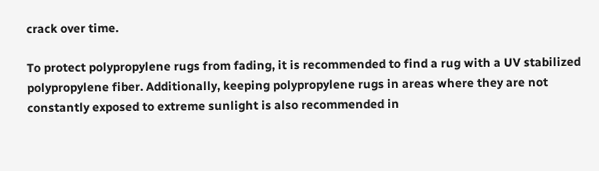crack over time.

To protect polypropylene rugs from fading, it is recommended to find a rug with a UV stabilized polypropylene fiber. Additionally, keeping polypropylene rugs in areas where they are not constantly exposed to extreme sunlight is also recommended in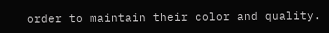order to maintain their color and quality.